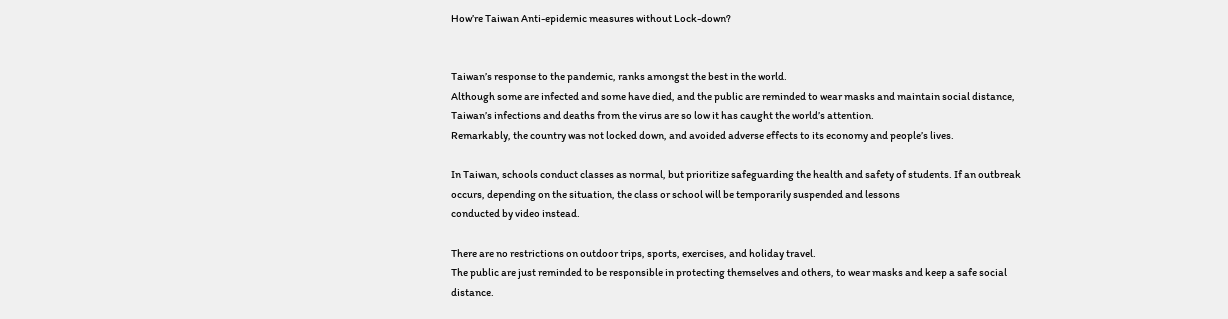How’re Taiwan Anti-epidemic measures without Lock-down?


Taiwan’s response to the pandemic, ranks amongst the best in the world.
Although some are infected and some have died, and the public are reminded to wear masks and maintain social distance, Taiwan’s infections and deaths from the virus are so low it has caught the world’s attention.
Remarkably, the country was not locked down, and avoided adverse effects to its economy and people’s lives.

In Taiwan, schools conduct classes as normal, but prioritize safeguarding the health and safety of students. If an outbreak occurs, depending on the situation, the class or school will be temporarily suspended and lessons
conducted by video instead.

There are no restrictions on outdoor trips, sports, exercises, and holiday travel.
The public are just reminded to be responsible in protecting themselves and others, to wear masks and keep a safe social distance.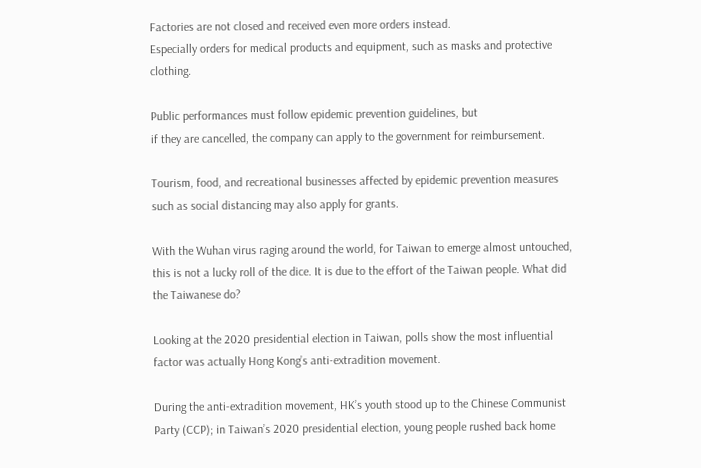Factories are not closed and received even more orders instead.
Especially orders for medical products and equipment, such as masks and protective clothing.

Public performances must follow epidemic prevention guidelines, but
if they are cancelled, the company can apply to the government for reimbursement.

Tourism, food, and recreational businesses affected by epidemic prevention measures such as social distancing may also apply for grants.

With the Wuhan virus raging around the world, for Taiwan to emerge almost untouched, this is not a lucky roll of the dice. It is due to the effort of the Taiwan people. What did the Taiwanese do?

Looking at the 2020 presidential election in Taiwan, polls show the most influential factor was actually Hong Kong’s anti-extradition movement.

During the anti-extradition movement, HK’s youth stood up to the Chinese Communist Party (CCP); in Taiwan’s 2020 presidential election, young people rushed back home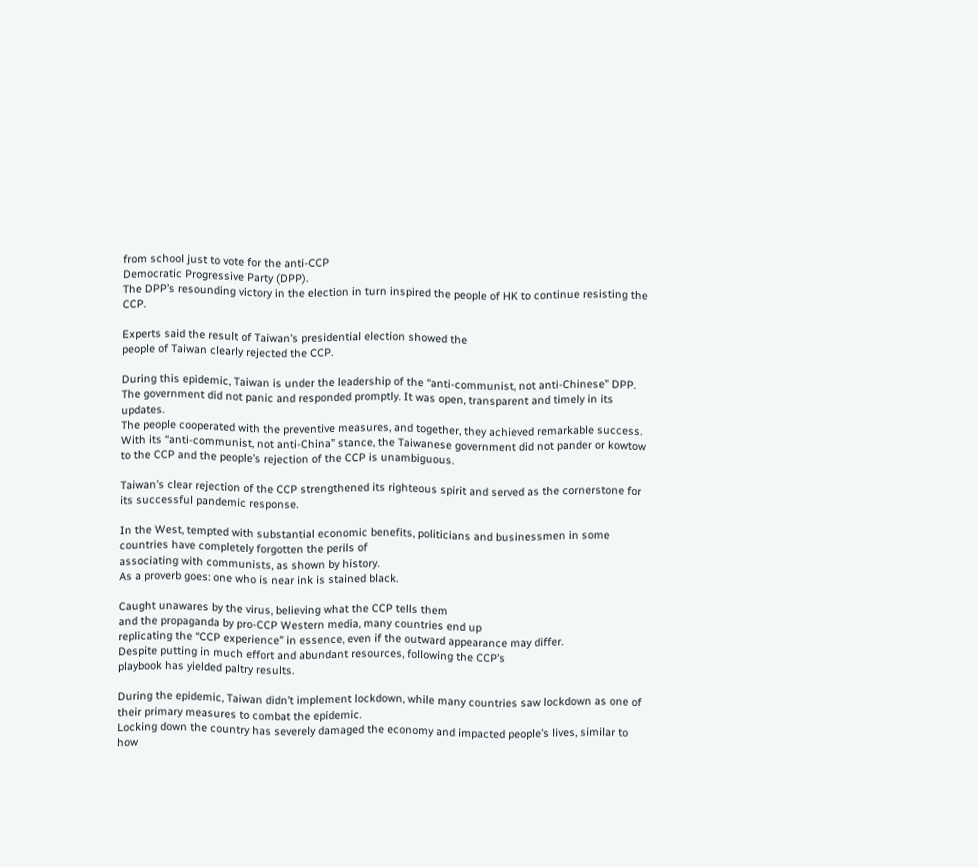from school just to vote for the anti-CCP
Democratic Progressive Party (DPP).
The DPP’s resounding victory in the election in turn inspired the people of HK to continue resisting the CCP.

Experts said the result of Taiwan’s presidential election showed the
people of Taiwan clearly rejected the CCP.

During this epidemic, Taiwan is under the leadership of the “anti-communist, not anti-Chinese” DPP.
The government did not panic and responded promptly. It was open, transparent and timely in its updates.
The people cooperated with the preventive measures, and together, they achieved remarkable success.
With its “anti-communist, not anti-China” stance, the Taiwanese government did not pander or kowtow to the CCP and the people’s rejection of the CCP is unambiguous.

Taiwan’s clear rejection of the CCP strengthened its righteous spirit and served as the cornerstone for its successful pandemic response.

In the West, tempted with substantial economic benefits, politicians and businessmen in some countries have completely forgotten the perils of
associating with communists, as shown by history.
As a proverb goes: one who is near ink is stained black.

Caught unawares by the virus, believing what the CCP tells them
and the propaganda by pro-CCP Western media, many countries end up
replicating the “CCP experience” in essence, even if the outward appearance may differ.
Despite putting in much effort and abundant resources, following the CCP’s
playbook has yielded paltry results.

During the epidemic, Taiwan didn’t implement lockdown, while many countries saw lockdown as one of their primary measures to combat the epidemic.
Locking down the country has severely damaged the economy and impacted people’s lives, similar to how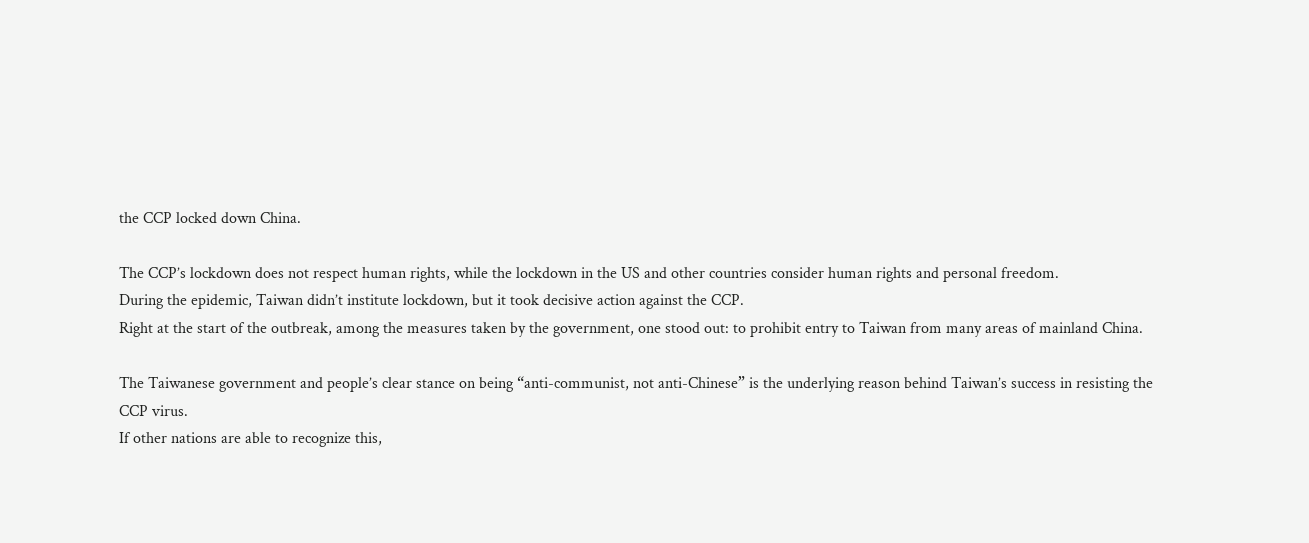the CCP locked down China.

The CCP’s lockdown does not respect human rights, while the lockdown in the US and other countries consider human rights and personal freedom.
During the epidemic, Taiwan didn’t institute lockdown, but it took decisive action against the CCP.
Right at the start of the outbreak, among the measures taken by the government, one stood out: to prohibit entry to Taiwan from many areas of mainland China.

The Taiwanese government and people’s clear stance on being “anti-communist, not anti-Chinese” is the underlying reason behind Taiwan’s success in resisting the CCP virus.
If other nations are able to recognize this,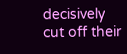decisively cut off their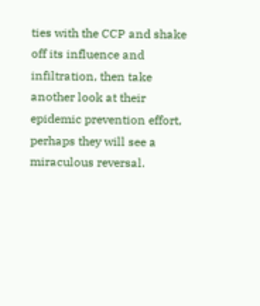ties with the CCP and shake off its influence and infiltration, then take another look at their epidemic prevention effort, perhaps they will see a miraculous reversal.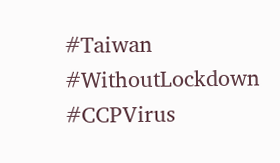#Taiwan #WithoutLockdown #CCPVirus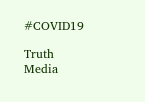#COVID19

Truth Media